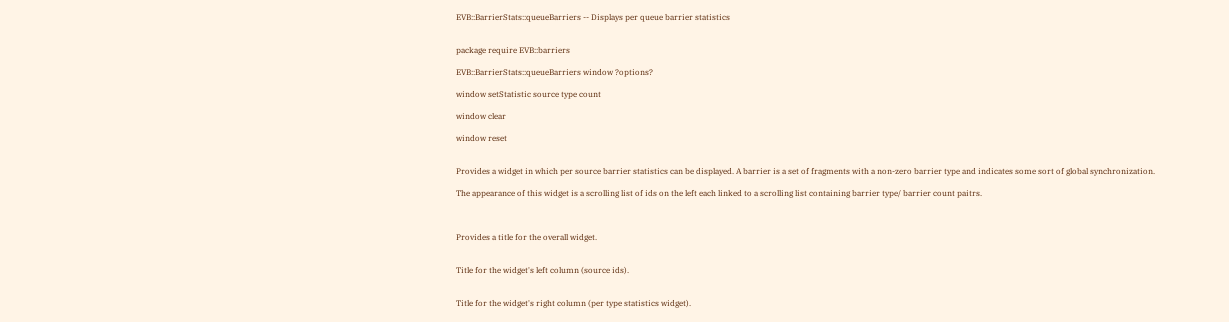EVB::BarrierStats::queueBarriers -- Displays per queue barrier statistics


package require EVB::barriers

EVB::BarrierStats::queueBarriers window ?options?

window setStatistic source type count

window clear

window reset


Provides a widget in which per source barrier statistics can be displayed. A barrier is a set of fragments with a non-zero barrier type and indicates some sort of global synchronization.

The appearance of this widget is a scrolling list of ids on the left each linked to a scrolling list containing barrier type/ barrier count paitrs.



Provides a title for the overall widget.


Title for the widget's left column (source ids).


Title for the widget's right column (per type statistics widget).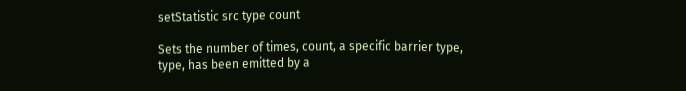setStatistic src type count

Sets the number of times, count, a specific barrier type, type, has been emitted by a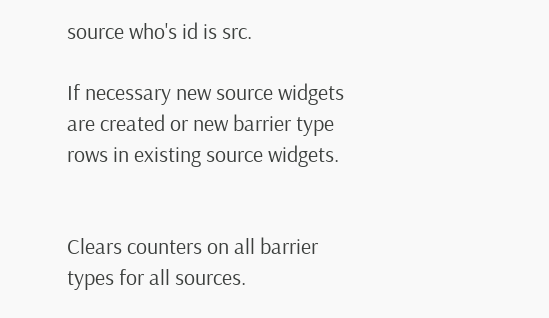source who's id is src.

If necessary new source widgets are created or new barrier type rows in existing source widgets.


Clears counters on all barrier types for all sources.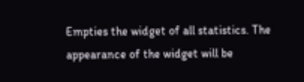Empties the widget of all statistics. The appearance of the widget will be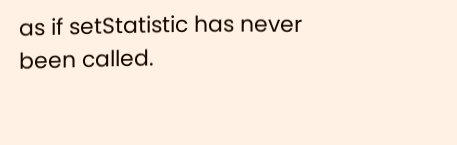as if setStatistic has never been called.